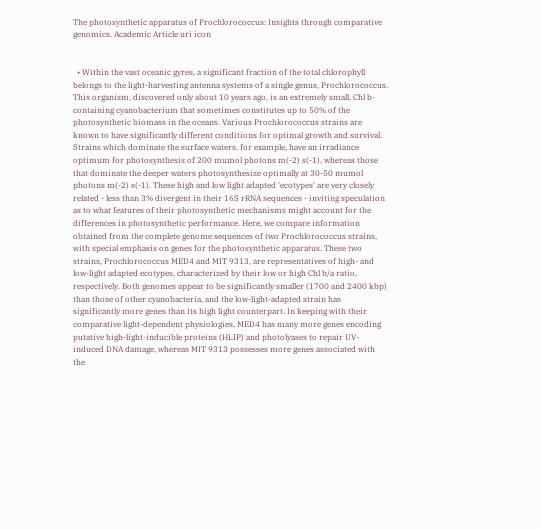The photosynthetic apparatus of Prochlorococcus: Insights through comparative genomics. Academic Article uri icon


  • Within the vast oceanic gyres, a significant fraction of the total chlorophyll belongs to the light-harvesting antenna systems of a single genus, Prochlorococcus. This organism, discovered only about 10 years ago, is an extremely small, Chl b-containing cyanobacterium that sometimes constitutes up to 50% of the photosynthetic biomass in the oceans. Various Prochlorococcus strains are known to have significantly different conditions for optimal growth and survival. Strains which dominate the surface waters, for example, have an irradiance optimum for photosynthesis of 200 mumol photons m(-2) s(-1), whereas those that dominate the deeper waters photosynthesize optimally at 30-50 mumol photons m(-2) s(-1). These high and low light adapted 'ecotypes' are very closely related - less than 3% divergent in their 16S rRNA sequences - inviting speculation as to what features of their photosynthetic mechanisms might account for the differences in photosynthetic performance. Here, we compare information obtained from the complete genome sequences of two Prochlorococcus strains, with special emphasis on genes for the photosynthetic apparatus. These two strains, Prochlorococcus MED4 and MIT 9313, are representatives of high- and low-light adapted ecotypes, characterized by their low or high Chl b/a ratio, respectively. Both genomes appear to be significantly smaller (1700 and 2400 kbp) than those of other cyanobacteria, and the low-light-adapted strain has significantly more genes than its high light counterpart. In keeping with their comparative light-dependent physiologies, MED4 has many more genes encoding putative high-light-inducible proteins (HLIP) and photolyases to repair UV-induced DNA damage, whereas MIT 9313 possesses more genes associated with the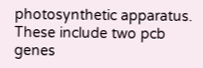photosynthetic apparatus. These include two pcb genes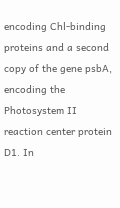encoding Chl-binding proteins and a second copy of the gene psbA, encoding the Photosystem II reaction center protein D1. In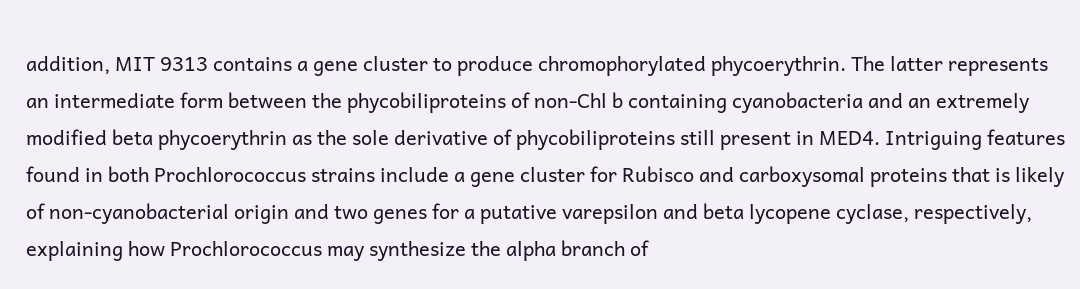addition, MIT 9313 contains a gene cluster to produce chromophorylated phycoerythrin. The latter represents an intermediate form between the phycobiliproteins of non-Chl b containing cyanobacteria and an extremely modified beta phycoerythrin as the sole derivative of phycobiliproteins still present in MED4. Intriguing features found in both Prochlorococcus strains include a gene cluster for Rubisco and carboxysomal proteins that is likely of non-cyanobacterial origin and two genes for a putative varepsilon and beta lycopene cyclase, respectively, explaining how Prochlorococcus may synthesize the alpha branch of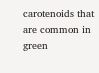carotenoids that are common in green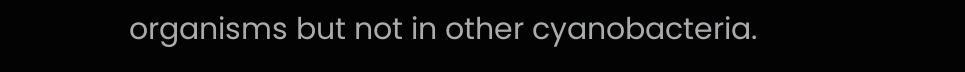organisms but not in other cyanobacteria.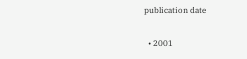publication date

  • 2001